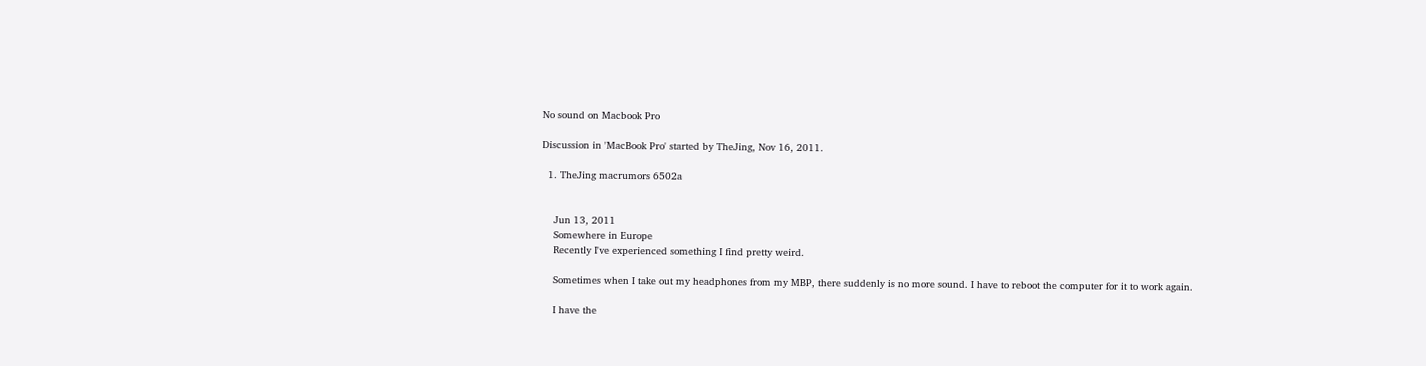No sound on Macbook Pro

Discussion in 'MacBook Pro' started by TheJing, Nov 16, 2011.

  1. TheJing macrumors 6502a


    Jun 13, 2011
    Somewhere in Europe
    Recently I've experienced something I find pretty weird.

    Sometimes when I take out my headphones from my MBP, there suddenly is no more sound. I have to reboot the computer for it to work again.

    I have the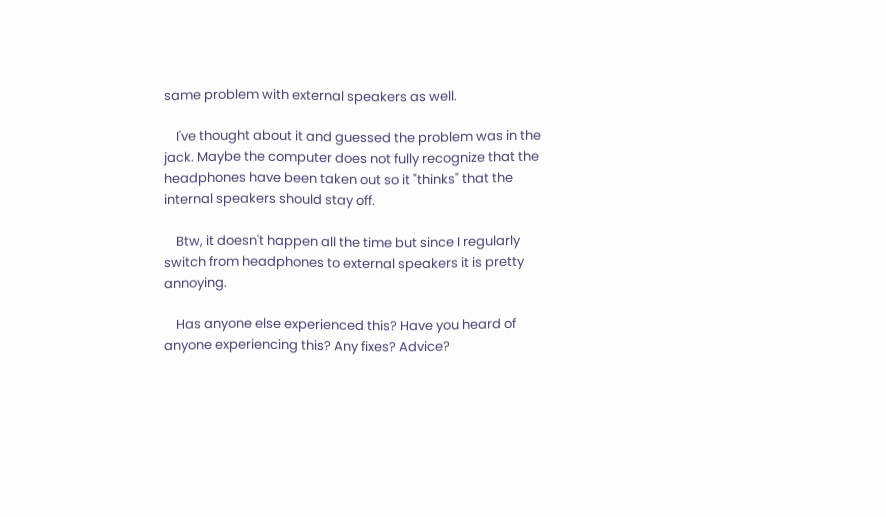same problem with external speakers as well.

    I've thought about it and guessed the problem was in the jack. Maybe the computer does not fully recognize that the headphones have been taken out so it "thinks" that the internal speakers should stay off.

    Btw, it doesn't happen all the time but since I regularly switch from headphones to external speakers it is pretty annoying.

    Has anyone else experienced this? Have you heard of anyone experiencing this? Any fixes? Advice?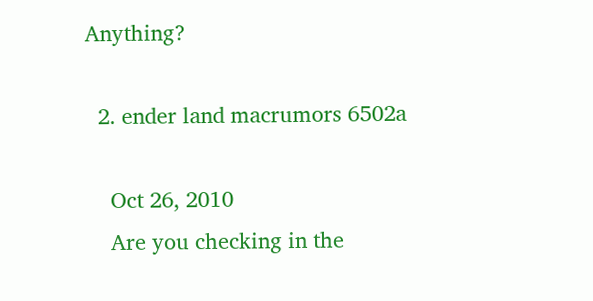Anything?

  2. ender land macrumors 6502a

    Oct 26, 2010
    Are you checking in the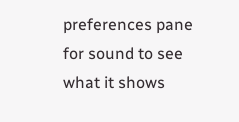preferences pane for sound to see what it shows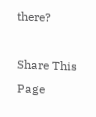there?

Share This Page